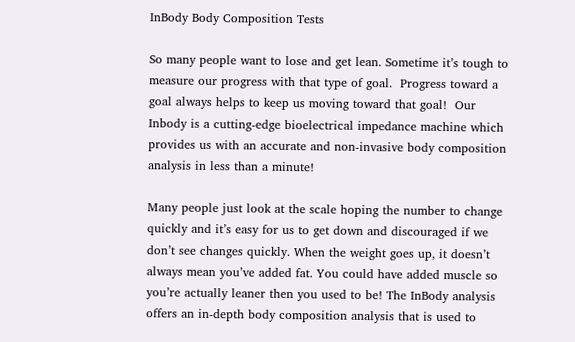InBody Body Composition Tests

So many people want to lose and get lean. Sometime it’s tough to measure our progress with that type of goal.  Progress toward a goal always helps to keep us moving toward that goal!  Our Inbody is a cutting-edge bioelectrical impedance machine which provides us with an accurate and non-invasive body composition analysis in less than a minute!

Many people just look at the scale hoping the number to change quickly and it’s easy for us to get down and discouraged if we don’t see changes quickly. When the weight goes up, it doesn’t always mean you’ve added fat. You could have added muscle so you’re actually leaner then you used to be! The InBody analysis offers an in-depth body composition analysis that is used to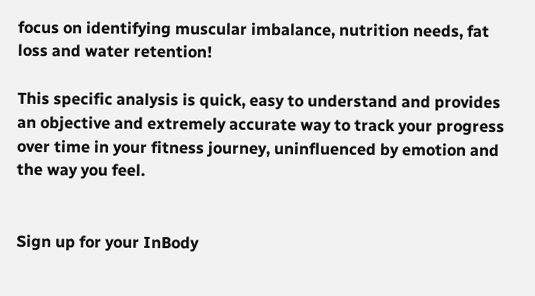focus on identifying muscular imbalance, nutrition needs, fat loss and water retention!

This specific analysis is quick, easy to understand and provides an objective and extremely accurate way to track your progress over time in your fitness journey, uninfluenced by emotion and the way you feel.


Sign up for your InBody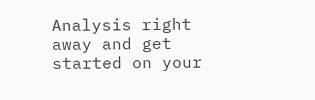Analysis right away and get started on your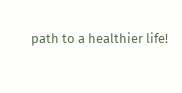path to a healthier life!